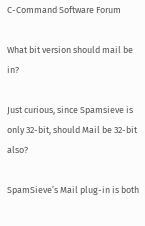C-Command Software Forum

What bit version should mail be in?

Just curious, since Spamsieve is only 32-bit, should Mail be 32-bit also?

SpamSieve’s Mail plug-in is both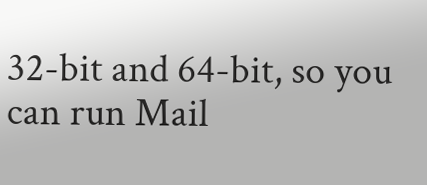32-bit and 64-bit, so you can run Mail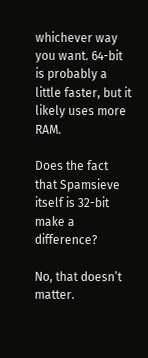whichever way you want. 64-bit is probably a little faster, but it likely uses more RAM.

Does the fact that Spamsieve itself is 32-bit make a difference?

No, that doesn’t matter.